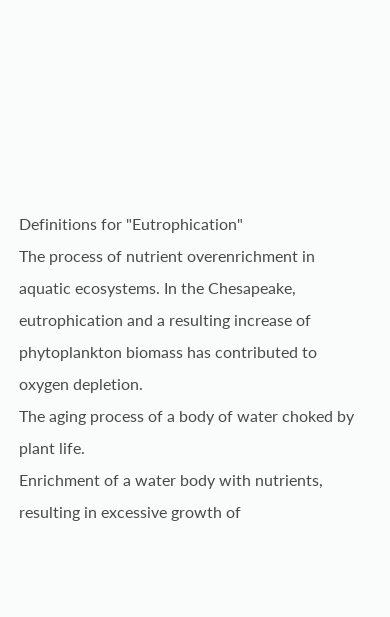Definitions for "Eutrophication"
The process of nutrient overenrichment in aquatic ecosystems. In the Chesapeake, eutrophication and a resulting increase of phytoplankton biomass has contributed to oxygen depletion.
The aging process of a body of water choked by plant life.
Enrichment of a water body with nutrients, resulting in excessive growth of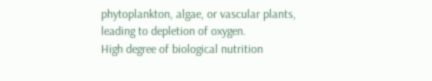phytoplankton, algae, or vascular plants, leading to depletion of oxygen.
High degree of biological nutrition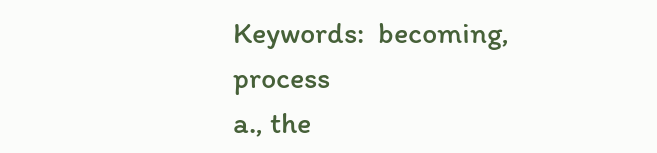Keywords:  becoming, process
a., the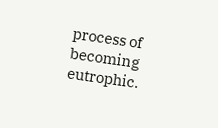process of becoming eutrophic.